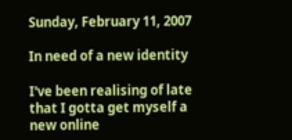Sunday, February 11, 2007

In need of a new identity

I've been realising of late that I gotta get myself a new online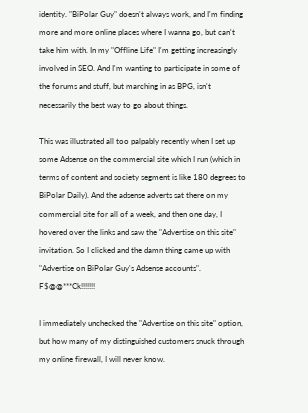identity. "BiPolar Guy" doesn't always work, and I'm finding more and more online places where I wanna go, but can't take him with. In my "Offline Life" I'm getting increasingly involved in SEO. And I'm wanting to participate in some of the forums and stuff, but marching in as BPG, isn't necessarily the best way to go about things.

This was illustrated all too palpably recently when I set up some Adsense on the commercial site which I run (which in terms of content and society segment is like 180 degrees to BiPolar Daily). And the adsense adverts sat there on my commercial site for all of a week, and then one day, I hovered over the links and saw the "Advertise on this site" invitation. So I clicked and the damn thing came up with "Advertise on BiPolar Guy's Adsense accounts". F$@@***Ck!!!!!!!

I immediately unchecked the "Advertise on this site" option, but how many of my distinguished customers snuck through my online firewall, I will never know.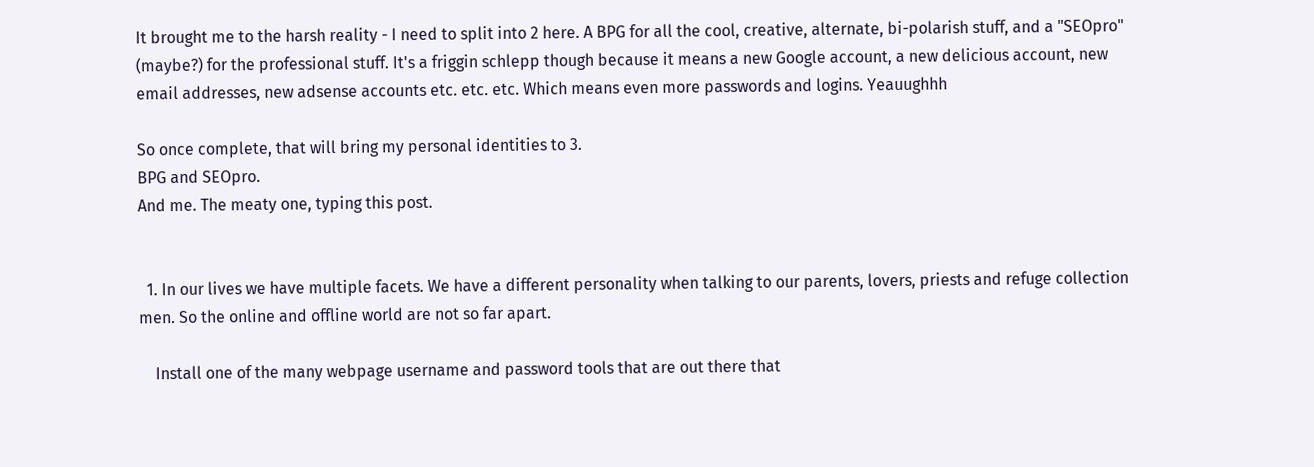It brought me to the harsh reality - I need to split into 2 here. A BPG for all the cool, creative, alternate, bi-polarish stuff, and a "SEOpro" (maybe?) for the professional stuff. It's a friggin schlepp though because it means a new Google account, a new delicious account, new email addresses, new adsense accounts etc. etc. etc. Which means even more passwords and logins. Yeauughhh

So once complete, that will bring my personal identities to 3.
BPG and SEOpro.
And me. The meaty one, typing this post.


  1. In our lives we have multiple facets. We have a different personality when talking to our parents, lovers, priests and refuge collection men. So the online and offline world are not so far apart.

    Install one of the many webpage username and password tools that are out there that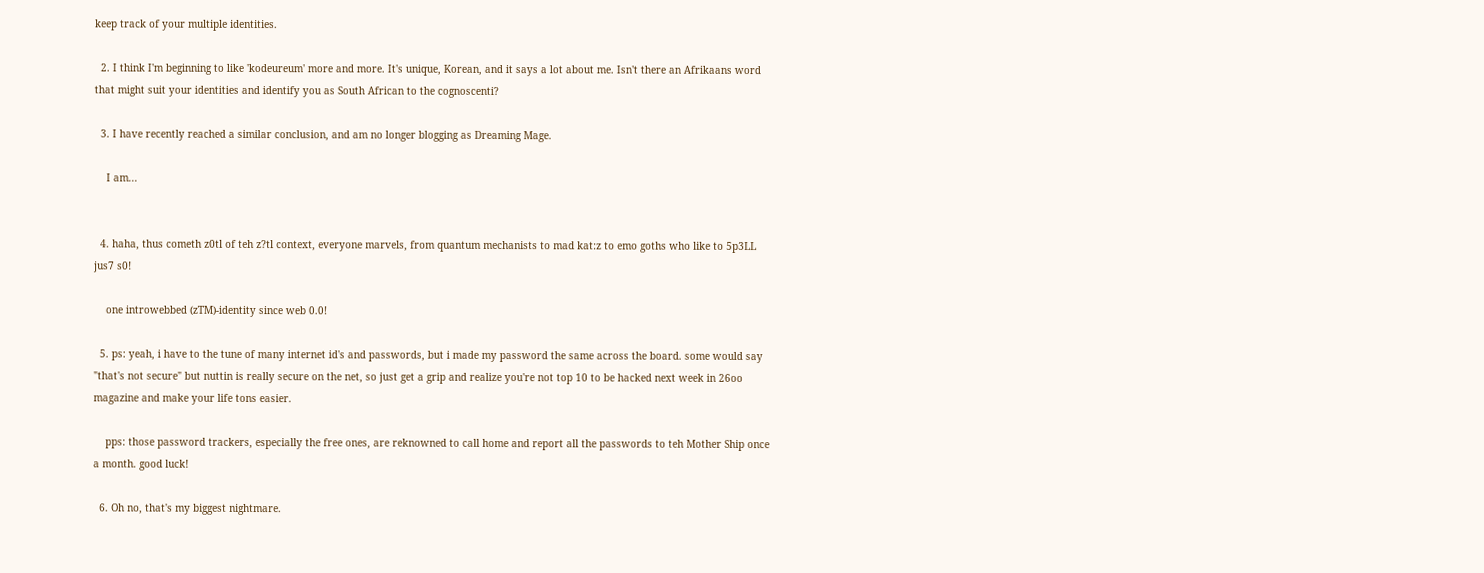keep track of your multiple identities.

  2. I think I'm beginning to like 'kodeureum' more and more. It's unique, Korean, and it says a lot about me. Isn't there an Afrikaans word that might suit your identities and identify you as South African to the cognoscenti?

  3. I have recently reached a similar conclusion, and am no longer blogging as Dreaming Mage.

    I am...


  4. haha, thus cometh z0tl of teh z?tl context, everyone marvels, from quantum mechanists to mad kat:z to emo goths who like to 5p3LL jus7 s0!

    one introwebbed (zTM)-identity since web 0.0!

  5. ps: yeah, i have to the tune of many internet id's and passwords, but i made my password the same across the board. some would say "that's not secure" but nuttin is really secure on the net, so just get a grip and realize you're not top 10 to be hacked next week in 26oo magazine and make your life tons easier.

    pps: those password trackers, especially the free ones, are reknowned to call home and report all the passwords to teh Mother Ship once a month. good luck!

  6. Oh no, that's my biggest nightmare.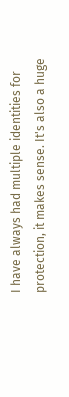I have always had multiple identities for protection, it makes sense. It's also a huge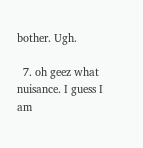bother. Ugh.

  7. oh geez what nuisance. I guess I am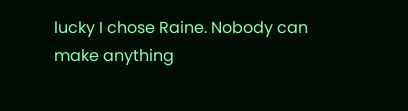lucky I chose Raine. Nobody can make anything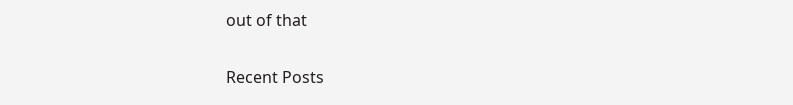out of that


Recent Posts